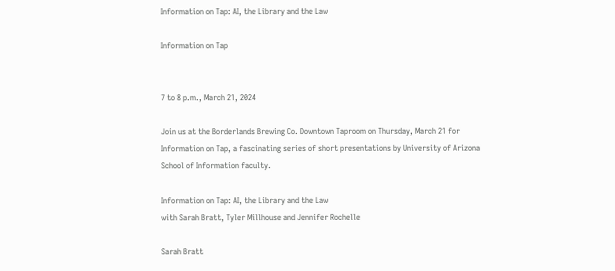Information on Tap: AI, the Library and the Law

Information on Tap


7 to 8 p.m., March 21, 2024

Join us at the Borderlands Brewing Co. Downtown Taproom on Thursday, March 21 for Information on Tap, a fascinating series of short presentations by University of Arizona School of Information faculty.

Information on Tap: AI, the Library and the Law
with Sarah Bratt, Tyler Millhouse and Jennifer Rochelle

Sarah Bratt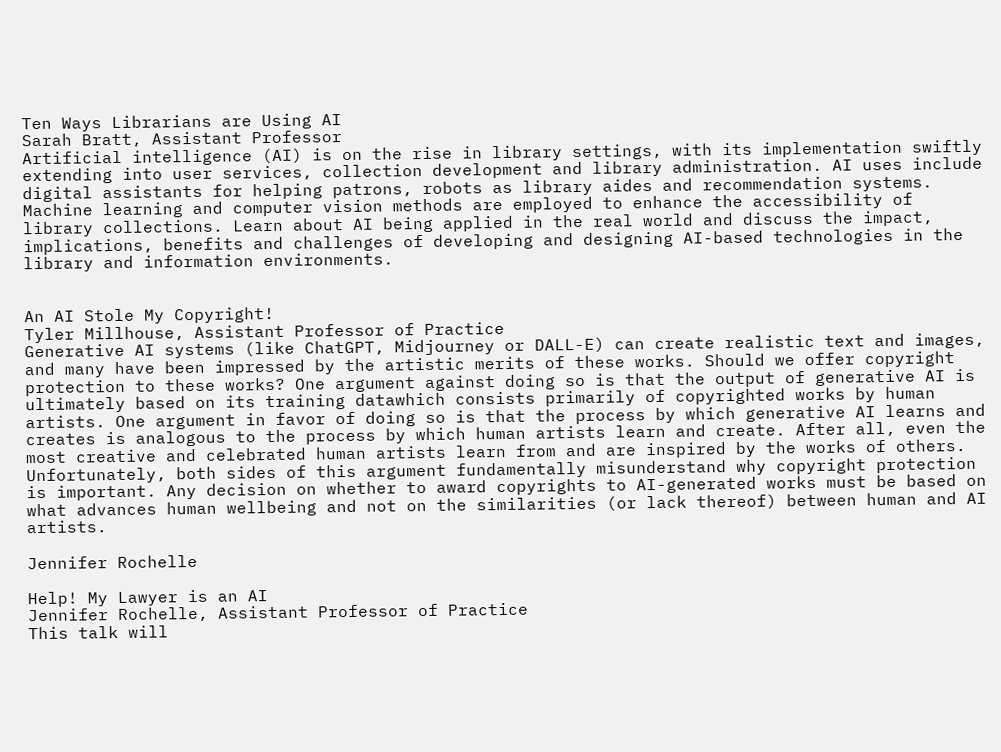Ten Ways Librarians are Using AI
Sarah Bratt, Assistant Professor
Artificial intelligence (AI) is on the rise in library settings, with its implementation swiftly extending into user services, collection development and library administration. AI uses include digital assistants for helping patrons, robots as library aides and recommendation systems. Machine learning and computer vision methods are employed to enhance the accessibility of library collections. Learn about AI being applied in the real world and discuss the impact, implications, benefits and challenges of developing and designing AI-based technologies in the library and information environments.


An AI Stole My Copyright!
Tyler Millhouse, Assistant Professor of Practice
Generative AI systems (like ChatGPT, Midjourney or DALL-E) can create realistic text and images, and many have been impressed by the artistic merits of these works. Should we offer copyright protection to these works? One argument against doing so is that the output of generative AI is ultimately based on its training datawhich consists primarily of copyrighted works by human artists. One argument in favor of doing so is that the process by which generative AI learns and creates is analogous to the process by which human artists learn and create. After all, even the most creative and celebrated human artists learn from and are inspired by the works of others. Unfortunately, both sides of this argument fundamentally misunderstand why copyright protection is important. Any decision on whether to award copyrights to AI-generated works must be based on what advances human wellbeing and not on the similarities (or lack thereof) between human and AI artists.

Jennifer Rochelle

Help! My Lawyer is an AI
Jennifer Rochelle, Assistant Professor of Practice
This talk will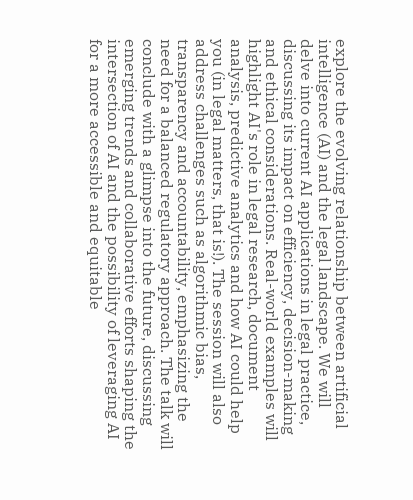explore the evolving relationship between artificial intelligence (AI) and the legal landscape. We will delve into current AI applications in legal practice, discussing its impact on efficiency, decision-making and ethical considerations. Real-world examples will highlight AI's role in legal research, document analysis, predictive analytics and how AI could help you (in legal matters, that is!). The session will also address challenges such as algorithmic bias, transparency and accountability, emphasizing the need for a balanced regulatory approach. The talk will conclude with a glimpse into the future, discussing emerging trends and collaborative efforts shaping the intersection of AI and the possibility of leveraging AI for a more accessible and equitable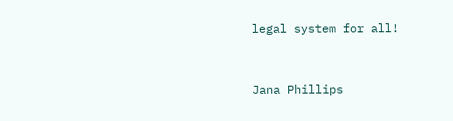legal system for all!


Jana Phillips